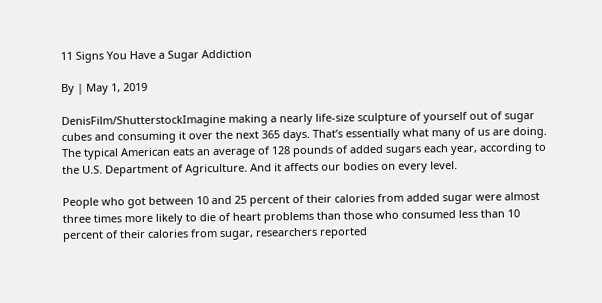11 Signs You Have a Sugar Addiction

By | May 1, 2019

DenisFilm/ShutterstockImagine making a nearly life-size sculpture of yourself out of sugar cubes and consuming it over the next 365 days. That’s essentially what many of us are doing. The typical American eats an average of 128 pounds of added sugars each year, according to the U.S. Department of Agriculture. And it affects our bodies on every level.

People who got between 10 and 25 percent of their calories from added sugar were almost three times more likely to die of heart problems than those who consumed less than 10 percent of their calories from sugar, researchers reported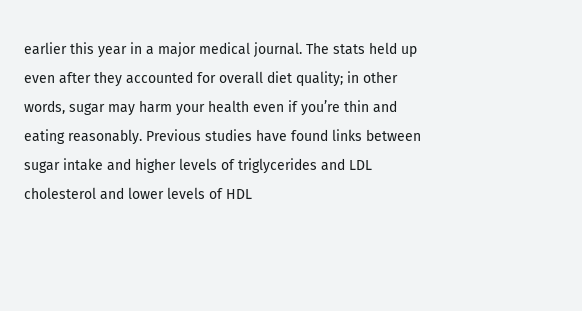earlier this year in a major medical journal. The stats held up even after they accounted for overall diet quality; in other words, sugar may harm your health even if you’re thin and eating reasonably. Previous studies have found links between sugar intake and higher levels of triglycerides and LDL cholesterol and lower levels of HDL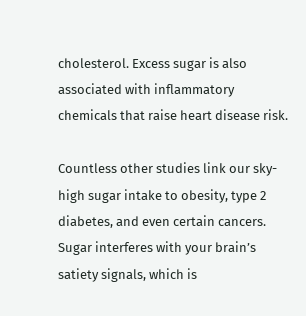cholesterol. Excess sugar is also associated with inflammatory chemicals that raise heart disease risk.

Countless other studies link our sky-high sugar intake to obesity, type 2 diabetes, and even certain cancers. Sugar interferes with your brain’s satiety signals, which is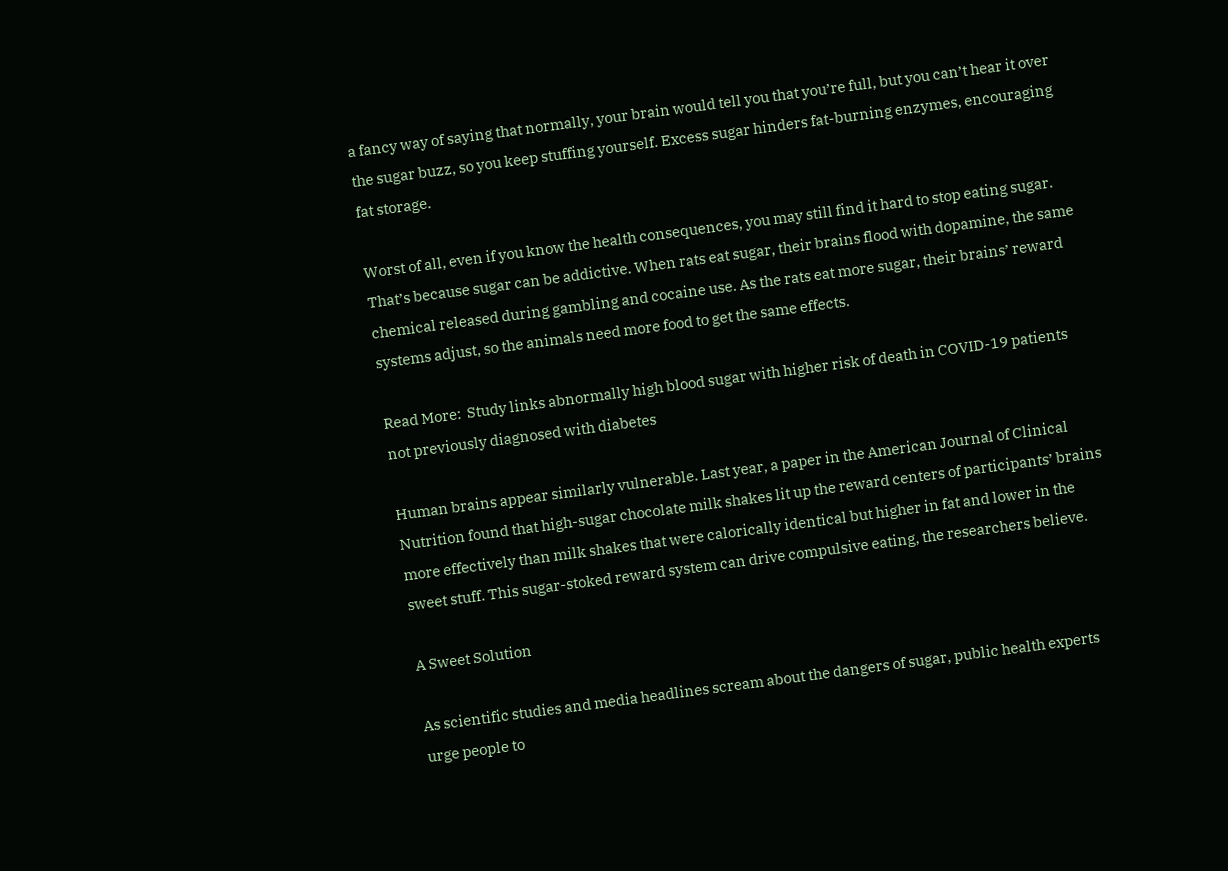a fancy way of saying that normally, your brain would tell you that you’re full, but you can’t hear it over the sugar buzz, so you keep stuffing yourself. Excess sugar hinders fat-burning enzymes, encouraging fat storage.

Worst of all, even if you know the health consequences, you may still find it hard to stop eating sugar. That’s because sugar can be addictive. When rats eat sugar, their brains flood with dopamine, the same chemical released during gambling and cocaine use. As the rats eat more sugar, their brains’ reward systems adjust, so the animals need more food to get the same effects.

Read More:  Study links abnormally high blood sugar with higher risk of death in COVID-19 patients not previously diagnosed with diabetes

Human brains appear similarly vulnerable. Last year, a paper in the American Journal of Clinical Nutrition found that high-sugar chocolate milk shakes lit up the reward centers of participants’ brains more effectively than milk shakes that were calorically identical but higher in fat and lower in the sweet stuff. This sugar-stoked reward system can drive compulsive eating, the researchers believe.

A Sweet Solution

As scientific studies and media headlines scream about the dangers of sugar, public health experts urge people to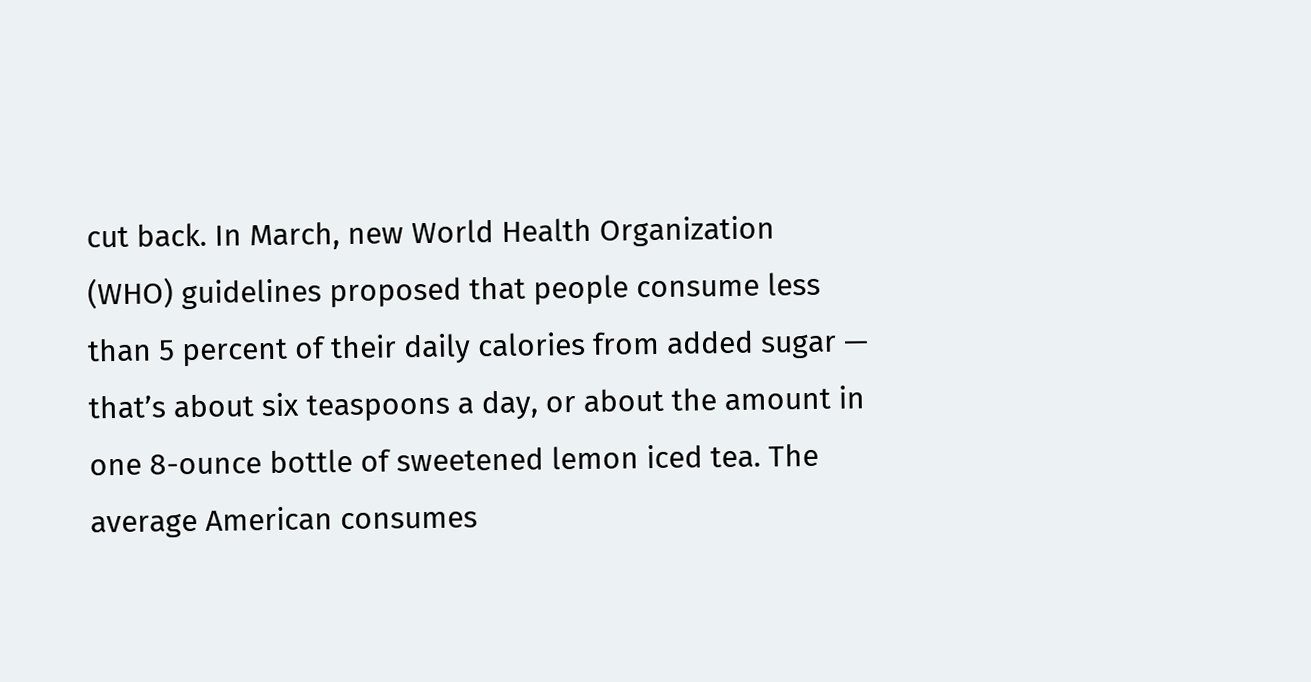cut back. In March, new World Health Organization (WHO) guidelines proposed that people consume less than 5 percent of their daily calories from added sugar — that’s about six teaspoons a day, or about the amount in one 8-ounce bottle of sweetened lemon iced tea. The average American consumes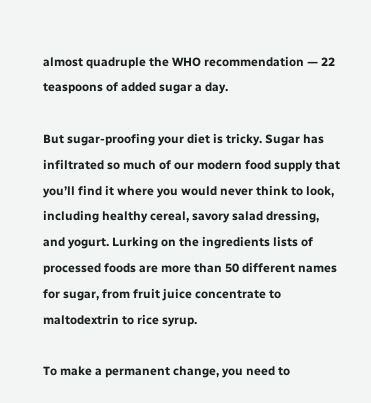almost quadruple the WHO recommendation — 22 teaspoons of added sugar a day.

But sugar-proofing your diet is tricky. Sugar has infiltrated so much of our modern food supply that you’ll find it where you would never think to look, including healthy cereal, savory salad dressing, and yogurt. Lurking on the ingredients lists of processed foods are more than 50 different names for sugar, from fruit juice concentrate to maltodextrin to rice syrup.

To make a permanent change, you need to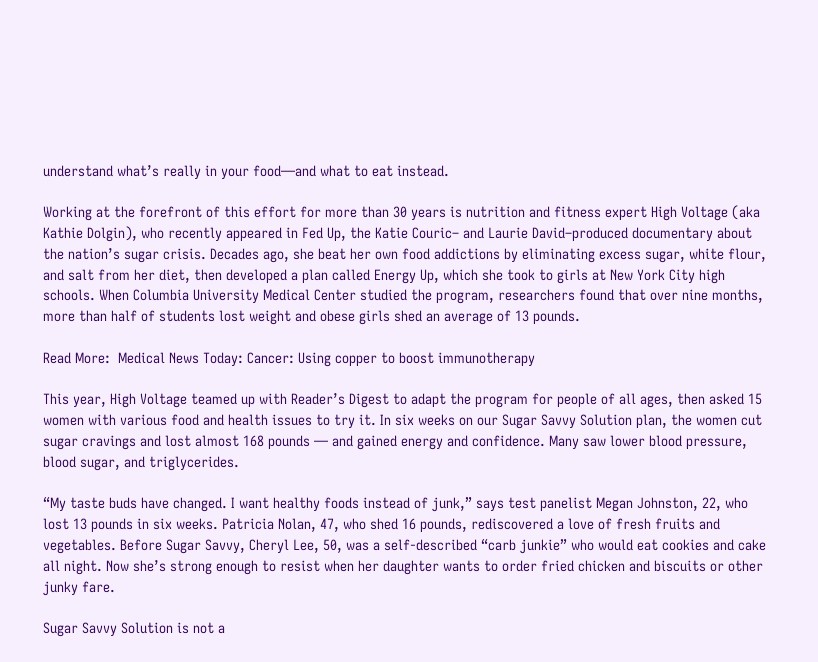understand what’s really in your food—and what to eat instead.

Working at the forefront of this effort for more than 30 years is nutrition and fitness expert High Voltage (aka Kathie Dolgin), who recently appeared in Fed Up, the Katie Couric– and Laurie David–produced documentary about the nation’s sugar crisis. Decades ago, she beat her own food addictions by eliminating excess sugar, white flour, and salt from her diet, then developed a plan called Energy Up, which she took to girls at New York City high schools. When Columbia University Medical Center studied the program, researchers found that over nine months, more than half of students lost weight and obese girls shed an average of 13 pounds.

Read More:  Medical News Today: Cancer: Using copper to boost immunotherapy

This year, High Voltage teamed up with Reader’s Digest to adapt the program for people of all ages, then asked 15 women with various food and health issues to try it. In six weeks on our Sugar Savvy Solution plan, the women cut sugar cravings and lost almost 168 pounds — and gained energy and confidence. Many saw lower blood pressure, blood sugar, and triglycerides.

“My taste buds have changed. I want healthy foods instead of junk,” says test panelist Megan Johnston, 22, who lost 13 pounds in six weeks. Patricia Nolan, 47, who shed 16 pounds, rediscovered a love of fresh fruits and vegetables. Before Sugar Savvy, Cheryl Lee, 50, was a self-described “carb junkie” who would eat cookies and cake all night. Now she’s strong enough to resist when her daughter wants to order fried chicken and biscuits or other junky fare.

Sugar Savvy Solution is not a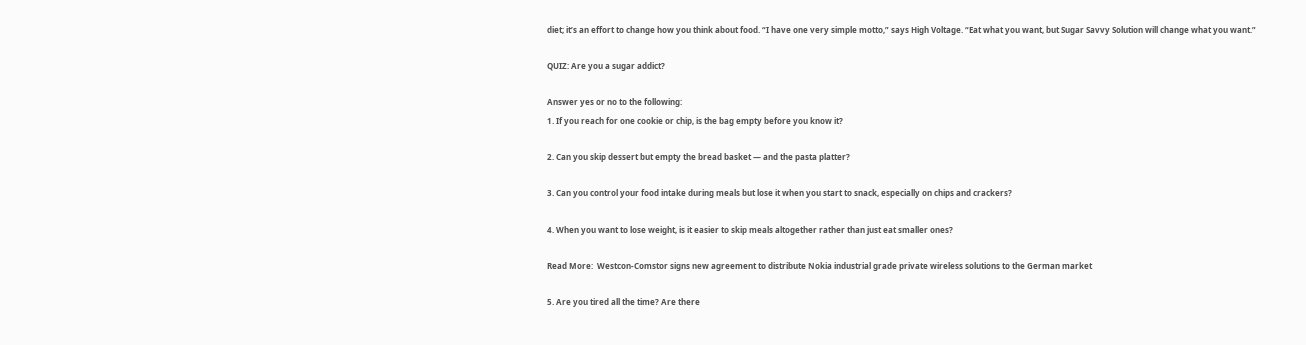diet; it’s an effort to change how you think about food. “I have one very simple motto,” says High Voltage. “Eat what you want, but Sugar Savvy Solution will change what you want.”

QUIZ: Are you a sugar addict?

Answer yes or no to the following:
1. If you reach for one cookie or chip, is the bag empty before you know it?

2. Can you skip dessert but empty the bread basket — and the pasta platter?

3. Can you control your food intake during meals but lose it when you start to snack, especially on chips and crackers?

4. When you want to lose weight, is it easier to skip meals altogether rather than just eat smaller ones?

Read More:  Westcon-Comstor signs new agreement to distribute Nokia industrial grade private wireless solutions to the German market

5. Are you tired all the time? Are there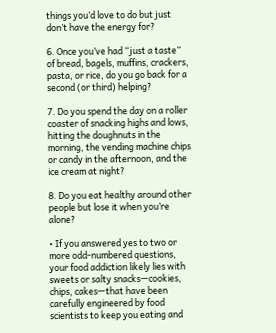things you’d love to do but just don’t have the energy for?

6. Once you’ve had “just a taste” of bread, bagels, muffins, crackers, pasta, or rice, do you go back for a second (or third) helping?

7. Do you spend the day on a roller coaster of snacking highs and lows, hitting the doughnuts in the morning, the vending machine chips or candy in the afternoon, and the ice cream at night?

8. Do you eat healthy around other people but lose it when you’re alone?

• If you answered yes to two or more odd-numbered questions, your food addiction likely lies with sweets or salty snacks—cookies, chips, cakes—that have been carefully engineered by food scientists to keep you eating and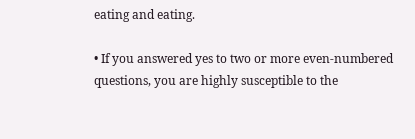eating and eating.

• If you answered yes to two or more even-numbered questions, you are highly susceptible to the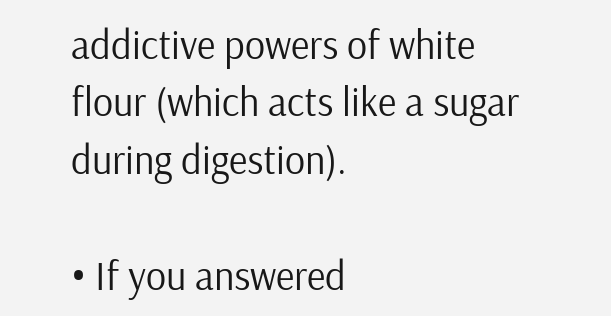addictive powers of white flour (which acts like a sugar during digestion).

• If you answered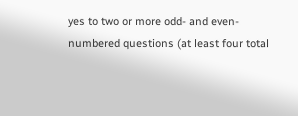yes to two or more odd- and even-numbered questions (at least four total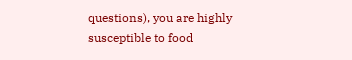questions), you are highly susceptible to food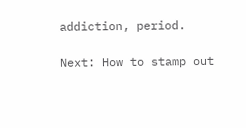addiction, period.

Next: How to stamp out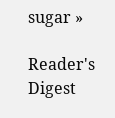sugar »

Reader's Digest